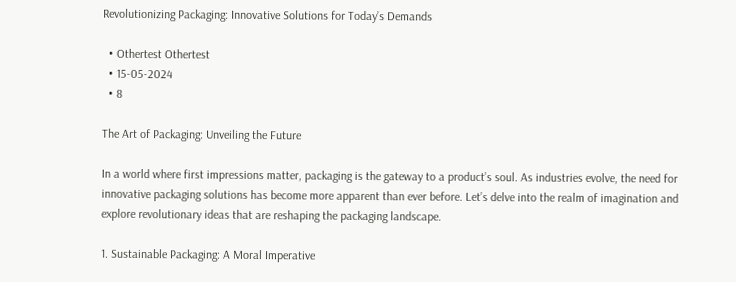Revolutionizing Packaging: Innovative Solutions for Today’s Demands

  • Othertest Othertest
  • 15-05-2024
  • 8

The Art of Packaging: Unveiling the Future

In a world where first impressions matter, packaging is the gateway to a product’s soul. As industries evolve, the need for innovative packaging solutions has become more apparent than ever before. Let’s delve into the realm of imagination and explore revolutionary ideas that are reshaping the packaging landscape.

1. Sustainable Packaging: A Moral Imperative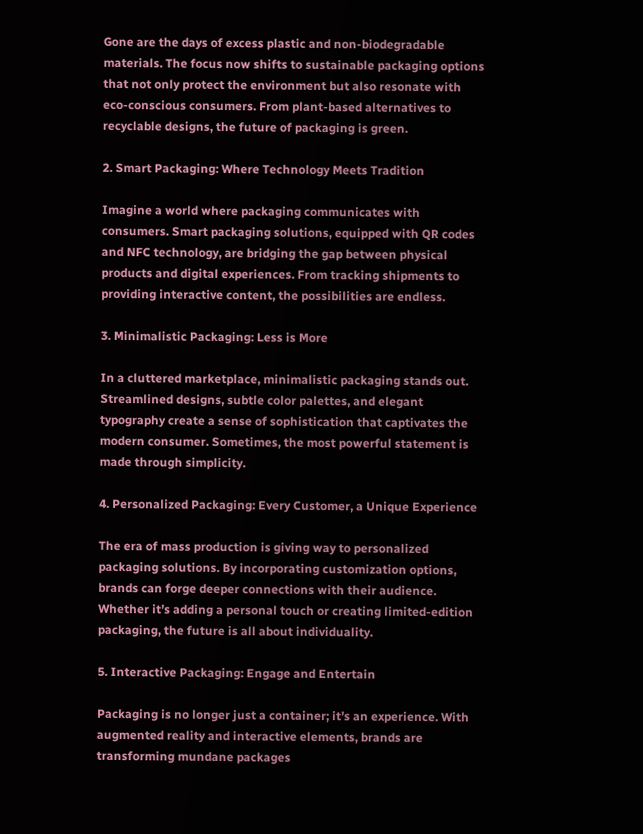Gone are the days of excess plastic and non-biodegradable materials. The focus now shifts to sustainable packaging options that not only protect the environment but also resonate with eco-conscious consumers. From plant-based alternatives to recyclable designs, the future of packaging is green.

2. Smart Packaging: Where Technology Meets Tradition

Imagine a world where packaging communicates with consumers. Smart packaging solutions, equipped with QR codes and NFC technology, are bridging the gap between physical products and digital experiences. From tracking shipments to providing interactive content, the possibilities are endless.

3. Minimalistic Packaging: Less is More

In a cluttered marketplace, minimalistic packaging stands out. Streamlined designs, subtle color palettes, and elegant typography create a sense of sophistication that captivates the modern consumer. Sometimes, the most powerful statement is made through simplicity.

4. Personalized Packaging: Every Customer, a Unique Experience

The era of mass production is giving way to personalized packaging solutions. By incorporating customization options, brands can forge deeper connections with their audience. Whether it’s adding a personal touch or creating limited-edition packaging, the future is all about individuality.

5. Interactive Packaging: Engage and Entertain

Packaging is no longer just a container; it’s an experience. With augmented reality and interactive elements, brands are transforming mundane packages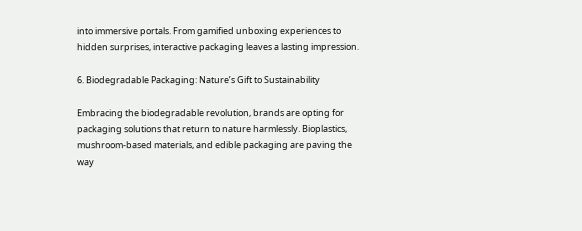into immersive portals. From gamified unboxing experiences to hidden surprises, interactive packaging leaves a lasting impression.

6. Biodegradable Packaging: Nature’s Gift to Sustainability

Embracing the biodegradable revolution, brands are opting for packaging solutions that return to nature harmlessly. Bioplastics, mushroom-based materials, and edible packaging are paving the way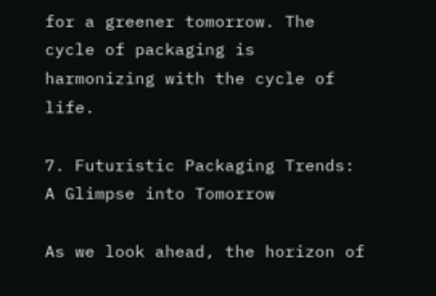for a greener tomorrow. The cycle of packaging is harmonizing with the cycle of life.

7. Futuristic Packaging Trends: A Glimpse into Tomorrow

As we look ahead, the horizon of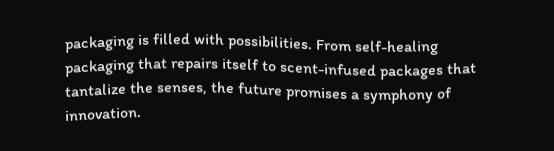packaging is filled with possibilities. From self-healing packaging that repairs itself to scent-infused packages that tantalize the senses, the future promises a symphony of innovation.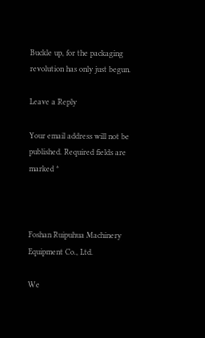Buckle up, for the packaging revolution has only just begun.

Leave a Reply

Your email address will not be published. Required fields are marked *



Foshan Ruipuhua Machinery Equipment Co., Ltd.

We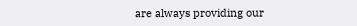are always providing our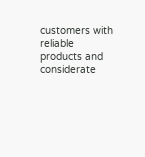customers with reliable products and considerate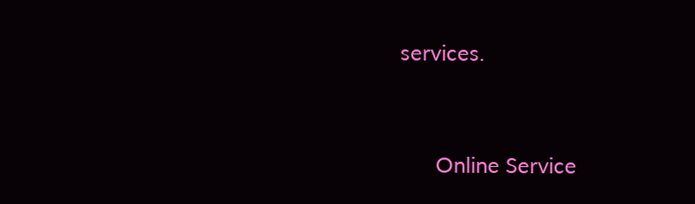services.


      Online Service